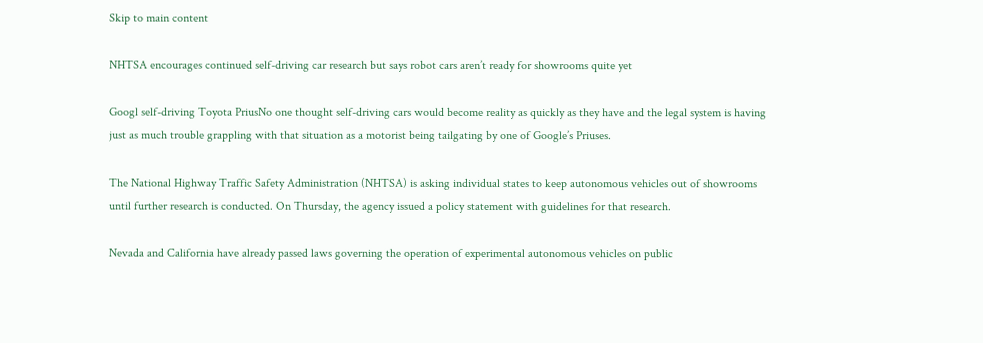Skip to main content

NHTSA encourages continued self-driving car research but says robot cars aren’t ready for showrooms quite yet

Googl self-driving Toyota PriusNo one thought self-driving cars would become reality as quickly as they have and the legal system is having just as much trouble grappling with that situation as a motorist being tailgating by one of Google’s Priuses.

The National Highway Traffic Safety Administration (NHTSA) is asking individual states to keep autonomous vehicles out of showrooms until further research is conducted. On Thursday, the agency issued a policy statement with guidelines for that research.

Nevada and California have already passed laws governing the operation of experimental autonomous vehicles on public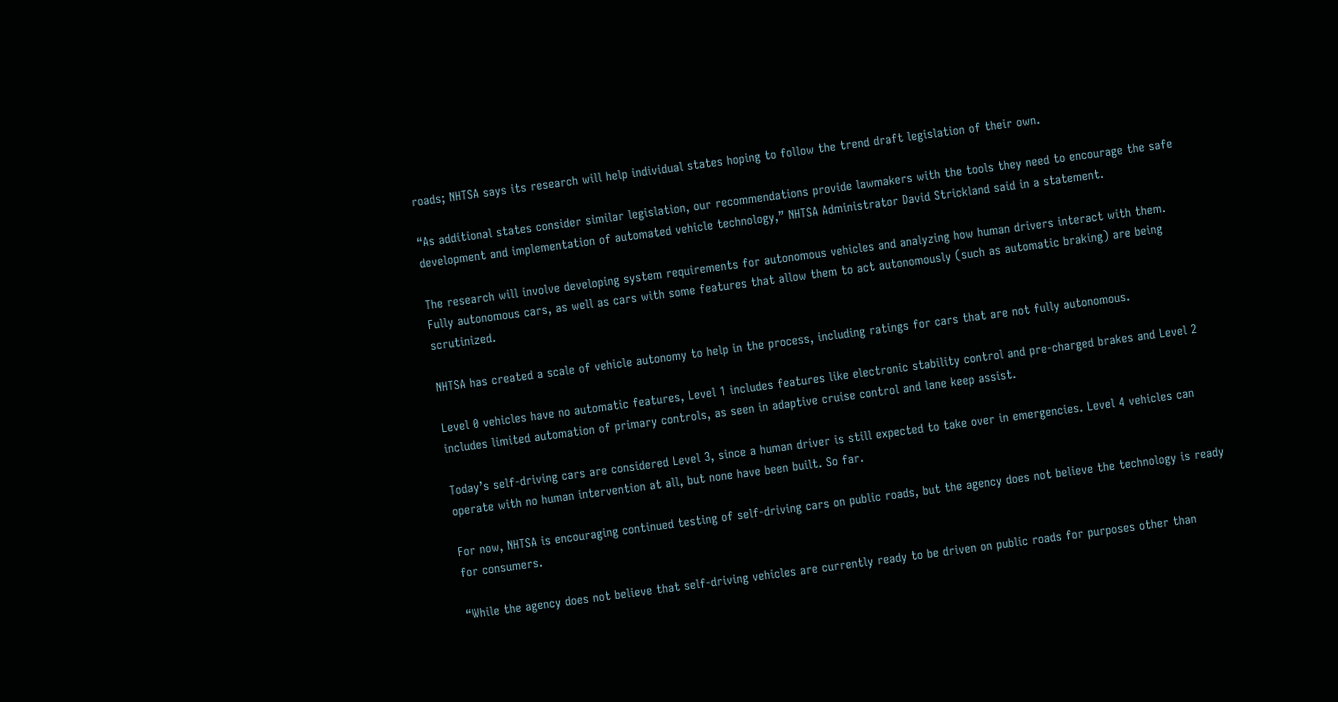roads; NHTSA says its research will help individual states hoping to follow the trend draft legislation of their own.

“As additional states consider similar legislation, our recommendations provide lawmakers with the tools they need to encourage the safe development and implementation of automated vehicle technology,” NHTSA Administrator David Strickland said in a statement.

The research will involve developing system requirements for autonomous vehicles and analyzing how human drivers interact with them. Fully autonomous cars, as well as cars with some features that allow them to act autonomously (such as automatic braking) are being scrutinized.

NHTSA has created a scale of vehicle autonomy to help in the process, including ratings for cars that are not fully autonomous.

Level 0 vehicles have no automatic features, Level 1 includes features like electronic stability control and pre-charged brakes and Level 2 includes limited automation of primary controls, as seen in adaptive cruise control and lane keep assist.

Today’s self-driving cars are considered Level 3, since a human driver is still expected to take over in emergencies. Level 4 vehicles can operate with no human intervention at all, but none have been built. So far.

For now, NHTSA is encouraging continued testing of self-driving cars on public roads, but the agency does not believe the technology is ready for consumers.

“While the agency does not believe that self-driving vehicles are currently ready to be driven on public roads for purposes other than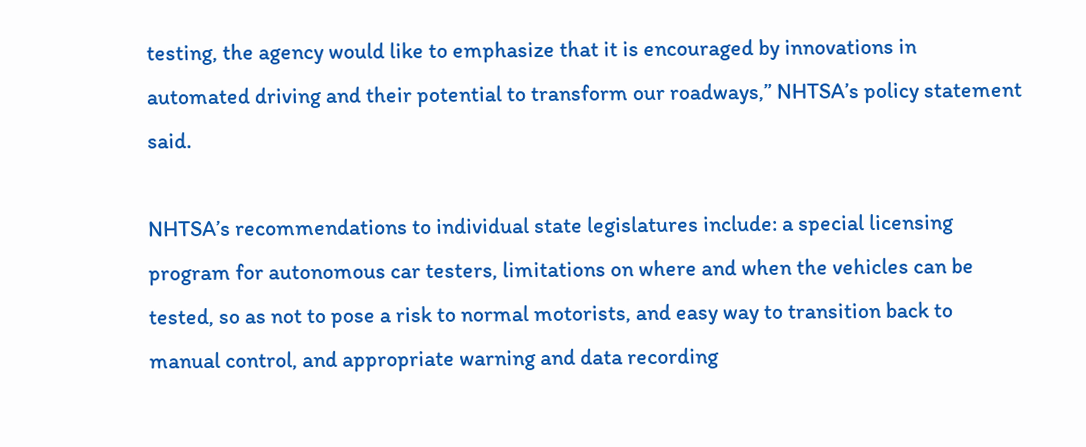testing, the agency would like to emphasize that it is encouraged by innovations in automated driving and their potential to transform our roadways,” NHTSA’s policy statement said.

NHTSA’s recommendations to individual state legislatures include: a special licensing program for autonomous car testers, limitations on where and when the vehicles can be tested, so as not to pose a risk to normal motorists, and easy way to transition back to manual control, and appropriate warning and data recording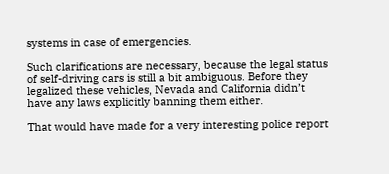systems in case of emergencies.

Such clarifications are necessary, because the legal status of self-driving cars is still a bit ambiguous. Before they legalized these vehicles, Nevada and California didn’t have any laws explicitly banning them either.

That would have made for a very interesting police report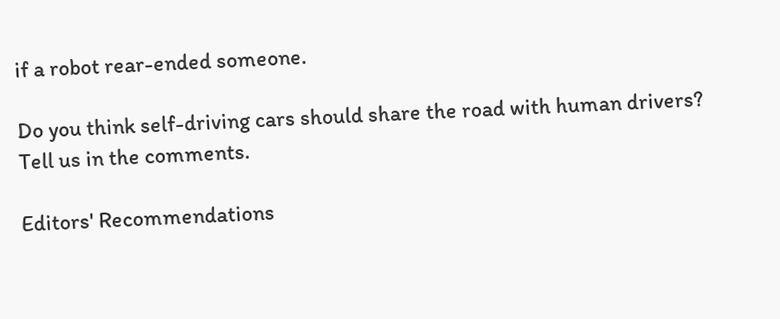if a robot rear-ended someone.

Do you think self-driving cars should share the road with human drivers? Tell us in the comments.

Editors' Recommendations